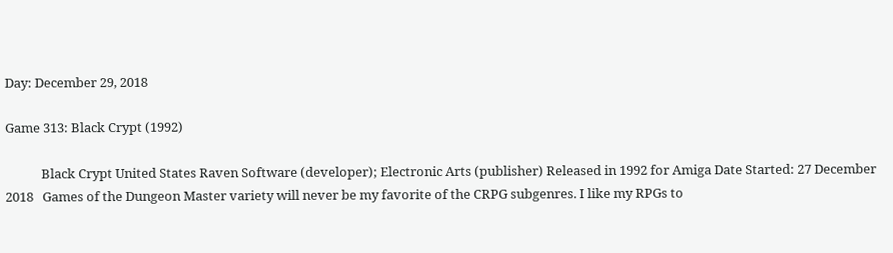Day: December 29, 2018

Game 313: Black Crypt (1992)

            Black Crypt United States Raven Software (developer); Electronic Arts (publisher) Released in 1992 for Amiga Date Started: 27 December 2018   Games of the Dungeon Master variety will never be my favorite of the CRPG subgenres. I like my RPGs to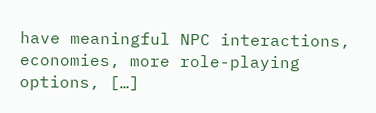have meaningful NPC interactions, economies, more role-playing options, […]